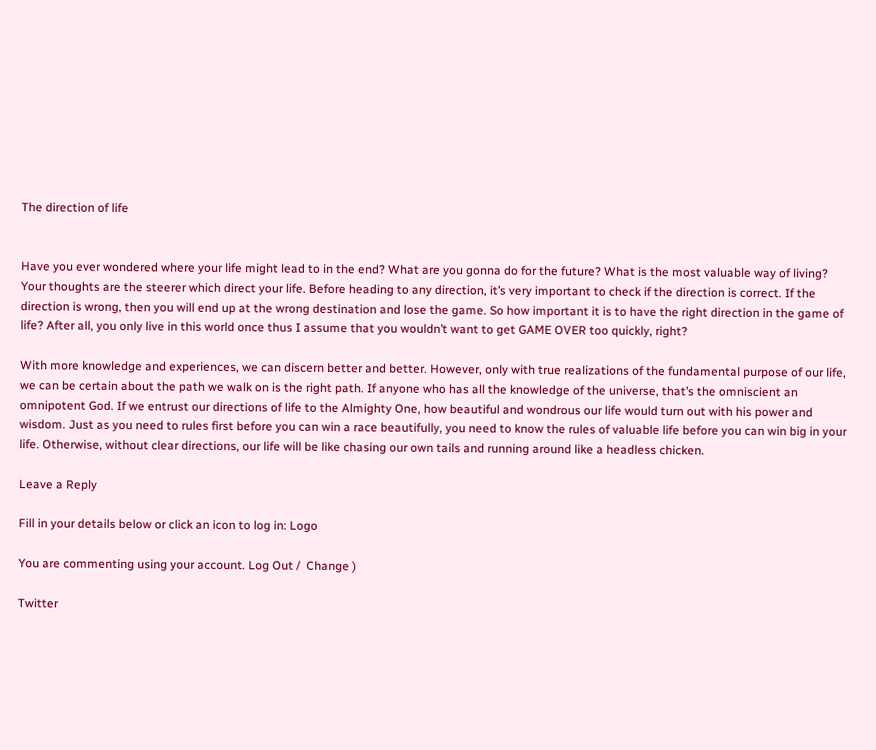The direction of life


Have you ever wondered where your life might lead to in the end? What are you gonna do for the future? What is the most valuable way of living? Your thoughts are the steerer which direct your life. Before heading to any direction, it’s very important to check if the direction is correct. If the direction is wrong, then you will end up at the wrong destination and lose the game. So how important it is to have the right direction in the game of life? After all, you only live in this world once thus I assume that you wouldn’t want to get GAME OVER too quickly, right?

With more knowledge and experiences, we can discern better and better. However, only with true realizations of the fundamental purpose of our life, we can be certain about the path we walk on is the right path. If anyone who has all the knowledge of the universe, that’s the omniscient an omnipotent God. If we entrust our directions of life to the Almighty One, how beautiful and wondrous our life would turn out with his power and wisdom. Just as you need to rules first before you can win a race beautifully, you need to know the rules of valuable life before you can win big in your life. Otherwise, without clear directions, our life will be like chasing our own tails and running around like a headless chicken.

Leave a Reply

Fill in your details below or click an icon to log in: Logo

You are commenting using your account. Log Out /  Change )

Twitter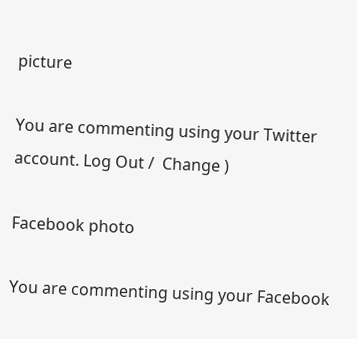picture

You are commenting using your Twitter account. Log Out /  Change )

Facebook photo

You are commenting using your Facebook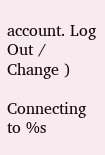account. Log Out /  Change )

Connecting to %s